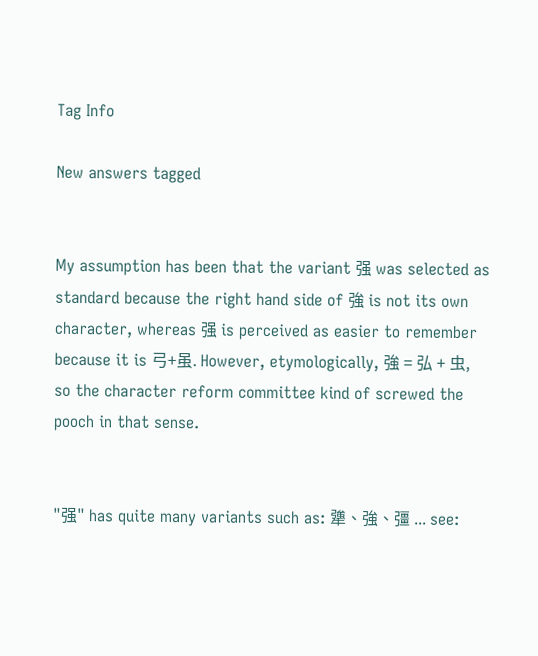Tag Info

New answers tagged


My assumption has been that the variant 强 was selected as standard because the right hand side of 強 is not its own character, whereas 强 is perceived as easier to remember because it is 弓+虽. However, etymologically, 強 = 弘 + 虫, so the character reform committee kind of screwed the pooch in that sense.


"强" has quite many variants such as: 犟、強、彊 ... see: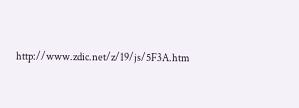http://www.zdic.net/z/19/js/5F3A.htm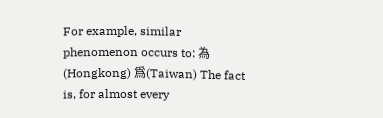For example, similar phenomenon occurs to: 為(Hongkong) 爲(Taiwan) The fact is, for almost every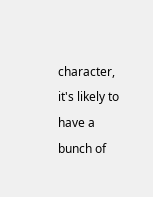character, it's likely to have a bunch of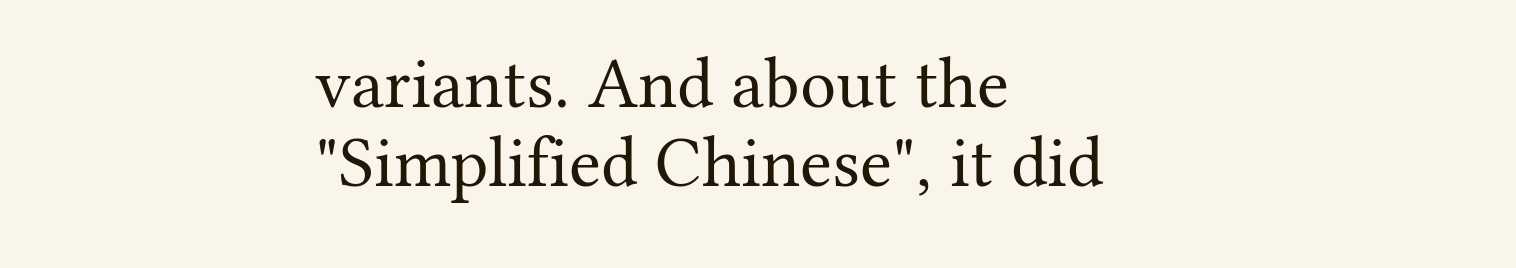variants. And about the "Simplified Chinese", it did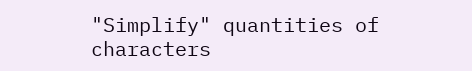"Simplify" quantities of characters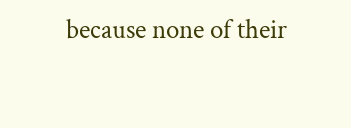because none of their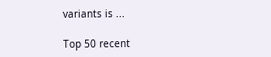variants is ...

Top 50 recent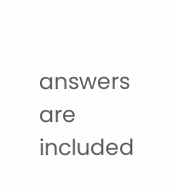answers are included